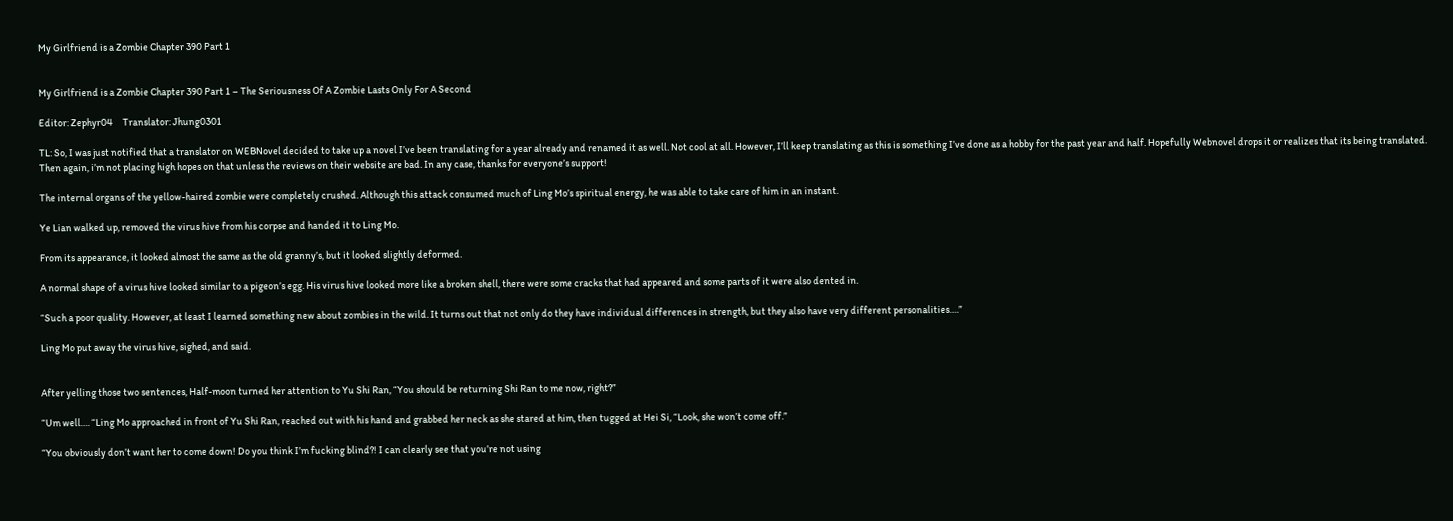My Girlfriend is a Zombie Chapter 390 Part 1


My Girlfriend is a Zombie Chapter 390 Part 1 – The Seriousness Of A Zombie Lasts Only For A Second

Editor: Zephyr04     Translator: Jhung0301

TL: So, I was just notified that a translator on WEBNovel decided to take up a novel I’ve been translating for a year already and renamed it as well. Not cool at all. However, I’ll keep translating as this is something I’ve done as a hobby for the past year and half. Hopefully Webnovel drops it or realizes that its being translated. Then again, i’m not placing high hopes on that unless the reviews on their website are bad. In any case, thanks for everyone’s support!

The internal organs of the yellow-haired zombie were completely crushed. Although this attack consumed much of Ling Mo’s spiritual energy, he was able to take care of him in an instant.

Ye Lian walked up, removed the virus hive from his corpse and handed it to Ling Mo.

From its appearance, it looked almost the same as the old granny’s, but it looked slightly deformed.

A normal shape of a virus hive looked similar to a pigeon’s egg. His virus hive looked more like a broken shell, there were some cracks that had appeared and some parts of it were also dented in.

“Such a poor quality. However, at least I learned something new about zombies in the wild. It turns out that not only do they have individual differences in strength, but they also have very different personalities….”

Ling Mo put away the virus hive, sighed, and said.


After yelling those two sentences, Half-moon turned her attention to Yu Shi Ran, “You should be returning Shi Ran to me now, right?”

“Um well…. “Ling Mo approached in front of Yu Shi Ran, reached out with his hand and grabbed her neck as she stared at him, then tugged at Hei Si, “Look, she won’t come off.”

“You obviously don’t want her to come down! Do you think I’m fucking blind?! I can clearly see that you’re not using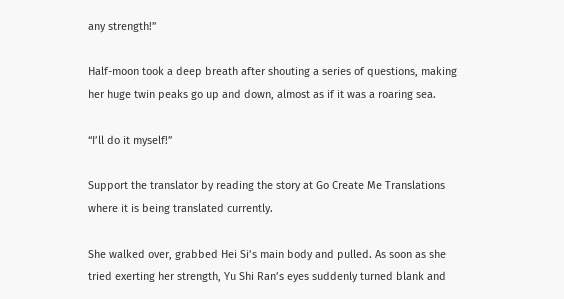any strength!”

Half-moon took a deep breath after shouting a series of questions, making her huge twin peaks go up and down, almost as if it was a roaring sea.

“I’ll do it myself!”

Support the translator by reading the story at Go Create Me Translations where it is being translated currently.

She walked over, grabbed Hei Si’s main body and pulled. As soon as she tried exerting her strength, Yu Shi Ran’s eyes suddenly turned blank and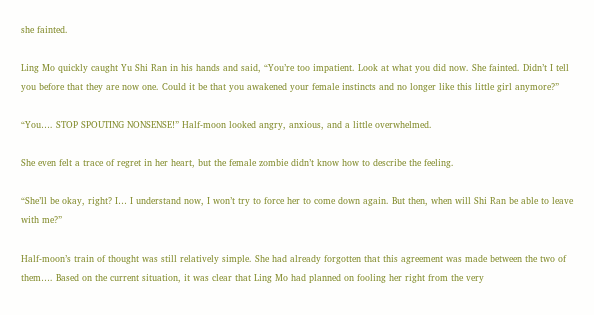she fainted.

Ling Mo quickly caught Yu Shi Ran in his hands and said, “You’re too impatient. Look at what you did now. She fainted. Didn’t I tell you before that they are now one. Could it be that you awakened your female instincts and no longer like this little girl anymore?”

“You…. STOP SPOUTING NONSENSE!” Half-moon looked angry, anxious, and a little overwhelmed.

She even felt a trace of regret in her heart, but the female zombie didn’t know how to describe the feeling.

“She’ll be okay, right? I… I understand now, I won’t try to force her to come down again. But then, when will Shi Ran be able to leave with me?”

Half-moon’s train of thought was still relatively simple. She had already forgotten that this agreement was made between the two of them…. Based on the current situation, it was clear that Ling Mo had planned on fooling her right from the very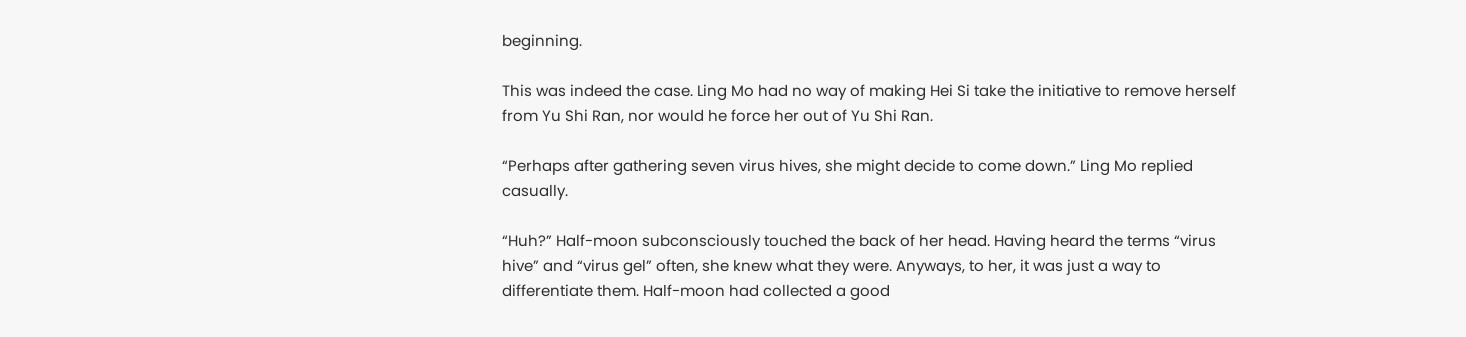beginning.

This was indeed the case. Ling Mo had no way of making Hei Si take the initiative to remove herself from Yu Shi Ran, nor would he force her out of Yu Shi Ran.

“Perhaps after gathering seven virus hives, she might decide to come down.” Ling Mo replied casually.

“Huh?” Half-moon subconsciously touched the back of her head. Having heard the terms “virus hive” and “virus gel” often, she knew what they were. Anyways, to her, it was just a way to differentiate them. Half-moon had collected a good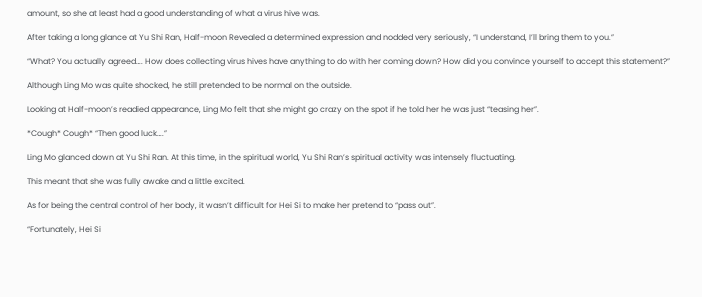amount, so she at least had a good understanding of what a virus hive was.

After taking a long glance at Yu Shi Ran, Half-moon Revealed a determined expression and nodded very seriously, “I understand, I’ll bring them to you.”

“What? You actually agreed…. How does collecting virus hives have anything to do with her coming down? How did you convince yourself to accept this statement?”

Although Ling Mo was quite shocked, he still pretended to be normal on the outside.

Looking at Half-moon’s readied appearance, Ling Mo felt that she might go crazy on the spot if he told her he was just “teasing her”.

*Cough* Cough* “Then good luck….”

Ling Mo glanced down at Yu Shi Ran. At this time, in the spiritual world, Yu Shi Ran’s spiritual activity was intensely fluctuating.

This meant that she was fully awake and a little excited.

As for being the central control of her body, it wasn’t difficult for Hei Si to make her pretend to “pass out”.

“Fortunately, Hei Si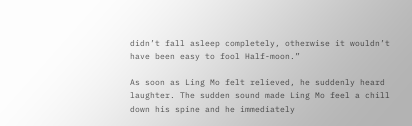didn’t fall asleep completely, otherwise it wouldn’t have been easy to fool Half-moon.”

As soon as Ling Mo felt relieved, he suddenly heard laughter. The sudden sound made Ling Mo feel a chill down his spine and he immediately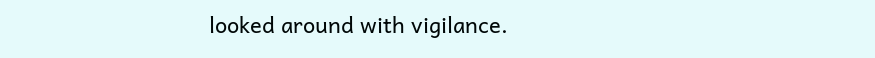looked around with vigilance.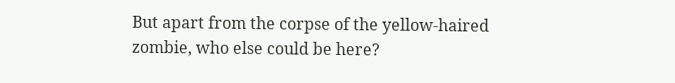But apart from the corpse of the yellow-haired zombie, who else could be here?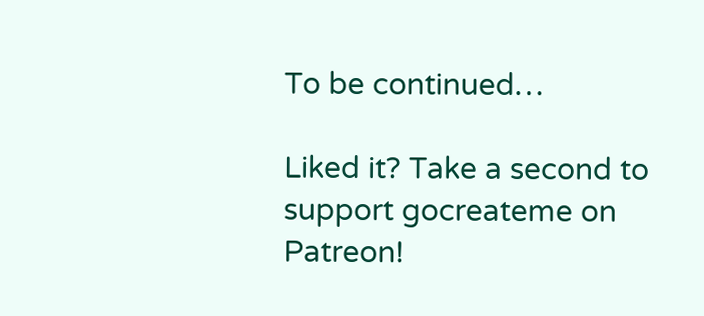To be continued…

Liked it? Take a second to support gocreateme on Patreon!